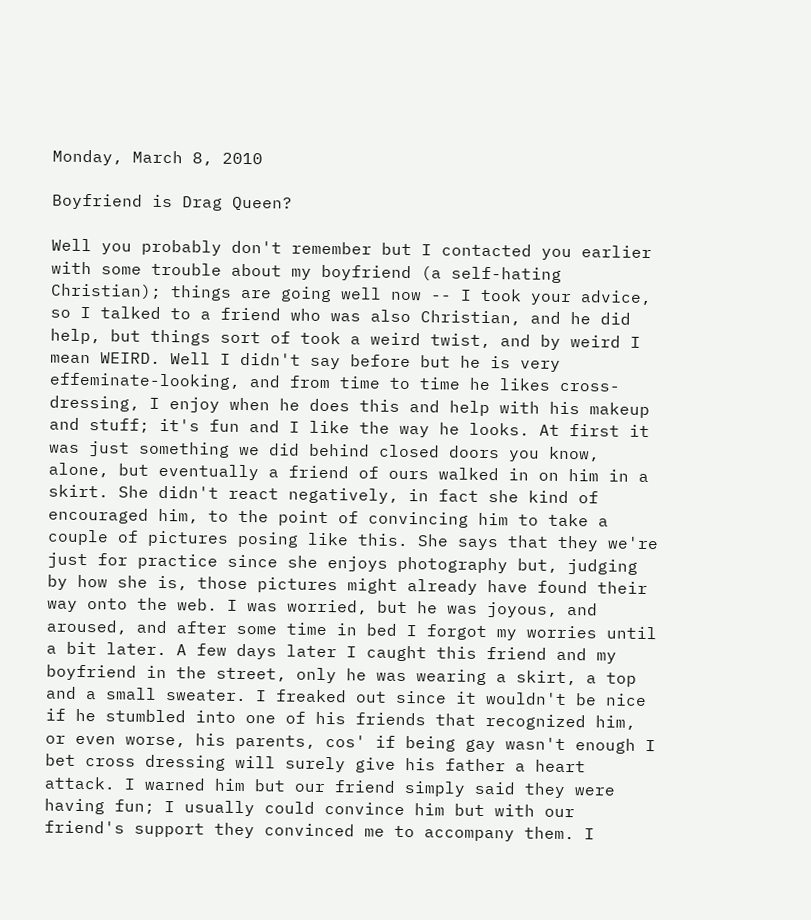Monday, March 8, 2010

Boyfriend is Drag Queen?

Well you probably don't remember but I contacted you earlier with some trouble about my boyfriend (a self-hating Christian); things are going well now -- I took your advice, so I talked to a friend who was also Christian, and he did help, but things sort of took a weird twist, and by weird I mean WEIRD. Well I didn't say before but he is very effeminate-looking, and from time to time he likes cross-dressing, I enjoy when he does this and help with his makeup and stuff; it's fun and I like the way he looks. At first it was just something we did behind closed doors you know, alone, but eventually a friend of ours walked in on him in a skirt. She didn't react negatively, in fact she kind of encouraged him, to the point of convincing him to take a couple of pictures posing like this. She says that they we're just for practice since she enjoys photography but, judging by how she is, those pictures might already have found their way onto the web. I was worried, but he was joyous, and aroused, and after some time in bed I forgot my worries until a bit later. A few days later I caught this friend and my boyfriend in the street, only he was wearing a skirt, a top and a small sweater. I freaked out since it wouldn't be nice if he stumbled into one of his friends that recognized him, or even worse, his parents, cos' if being gay wasn't enough I bet cross dressing will surely give his father a heart attack. I warned him but our friend simply said they were having fun; I usually could convince him but with our friend's support they convinced me to accompany them. I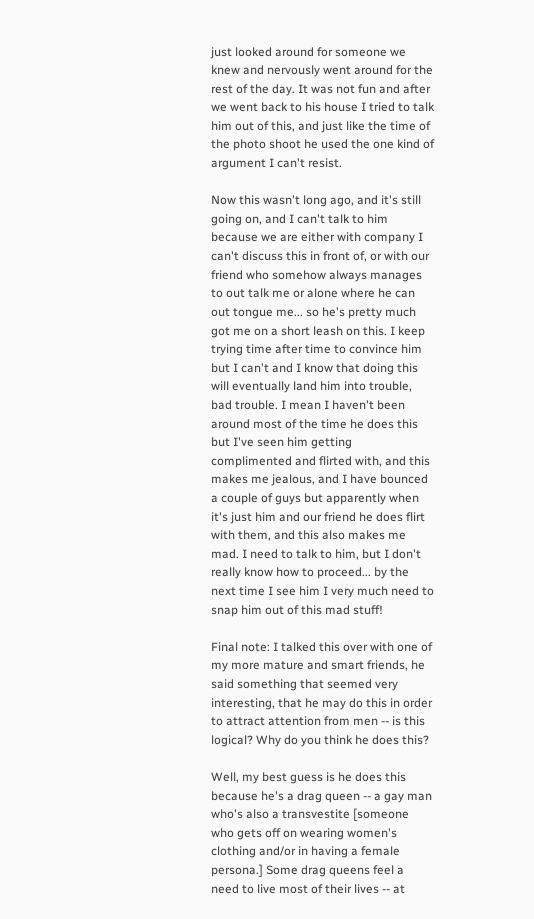just looked around for someone we knew and nervously went around for the rest of the day. It was not fun and after we went back to his house I tried to talk him out of this, and just like the time of the photo shoot he used the one kind of argument I can't resist.

Now this wasn't long ago, and it's still going on, and I can't talk to him because we are either with company I can't discuss this in front of, or with our friend who somehow always manages to out talk me or alone where he can out tongue me... so he's pretty much got me on a short leash on this. I keep trying time after time to convince him but I can't and I know that doing this will eventually land him into trouble, bad trouble. I mean I haven't been around most of the time he does this but I've seen him getting complimented and flirted with, and this makes me jealous, and I have bounced a couple of guys but apparently when it's just him and our friend he does flirt with them, and this also makes me mad. I need to talk to him, but I don't really know how to proceed... by the next time I see him I very much need to snap him out of this mad stuff!

Final note: I talked this over with one of my more mature and smart friends, he said something that seemed very interesting, that he may do this in order to attract attention from men -- is this logical? Why do you think he does this?

Well, my best guess is he does this because he's a drag queen -- a gay man who's also a transvestite [someone who gets off on wearing women's clothing and/or in having a female persona.] Some drag queens feel a need to live most of their lives -- at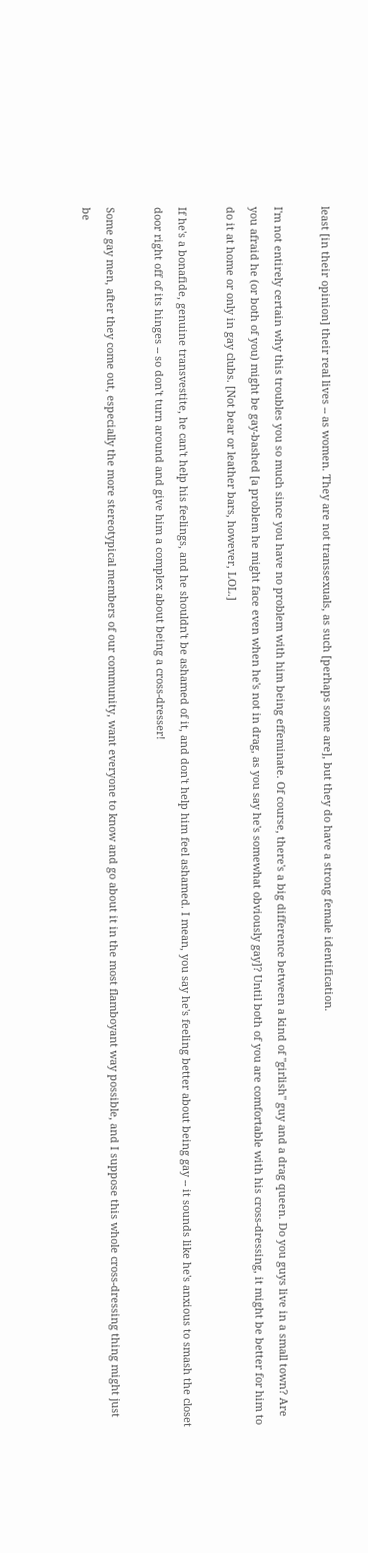least [in their opinion] their real lives -- as women. They are not transsexuals, as such [perhaps some are], but they do have a strong female identification.

I'm not entirely certain why this troubles you so much since you have no problem with him being effeminate. Of course, there's a big difference between a kind of "girlish" guy and a drag queen. Do you guys live in a small town? Are you afraid he (or both of you) might be gay-bashed [a problem he might face even when he's not in drag, as you say he's somewhat obviously gay]? Until both of you are comfortable with his cross-dressing, it might be better for him to do it at home or only in gay clubs. [Not bear or leather bars, however, LOL.]

If he's a bonafide, genuine transvestite, he can't help his feelings, and he shouldn't be ashamed of it, and don't help him feel ashamed. I mean, you say he's feeling better about being gay -- it sounds like he's anxious to smash the closet door right off of its hinges -- so don't turn around and give him a complex about being a cross-dresser!

Some gay men, after they come out, especially the more stereotypical members of our community, want everyone to know and go about it in the most flamboyant way possible, and I suppose this whole cross-dressing thing might just be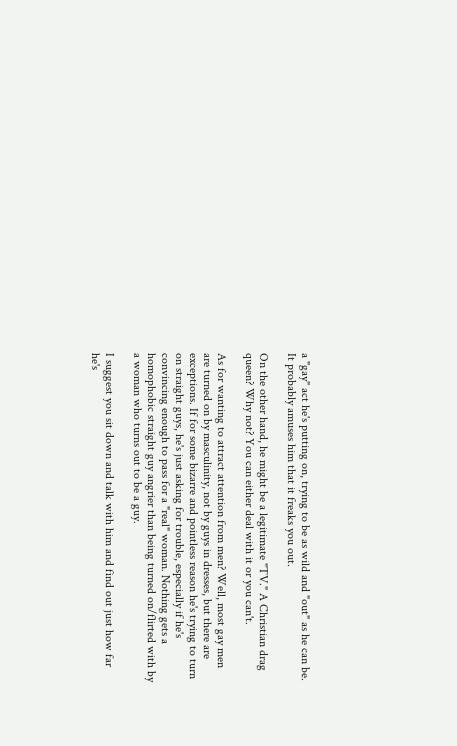a "gay" act he's putting on, trying to be as wild and "out" as he can be. It probably amuses him that it freaks you out.

On the other hand, he might be a legitimate "TV." A Christian drag queen? Why not? You can either deal with it or you can't.

As for wanting to attract attention from men? Well, most gay men are turned on by masculinity, not by guys in dresses, but there are exceptions. If for some bizarre and pointless reason he's trying to turn on straight guys, he's just asking for trouble, especially if he's convincing enough to pass for a "real" woman. Nothing gets a homophobic straight guy angrier than being turned on/flirted with by a woman who turns out to be a guy.

I suggest you sit down and talk with him and find out just how far he's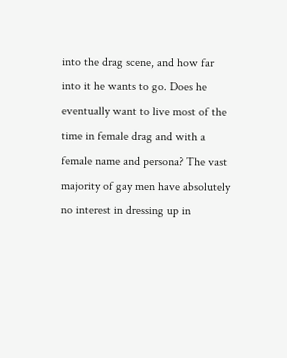into the drag scene, and how far into it he wants to go. Does he eventually want to live most of the time in female drag and with a female name and persona? The vast majority of gay men have absolutely no interest in dressing up in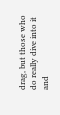drag, but those who do really dive into it and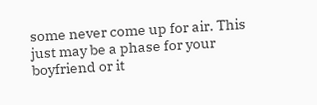some never come up for air. This just may be a phase for your boyfriend or it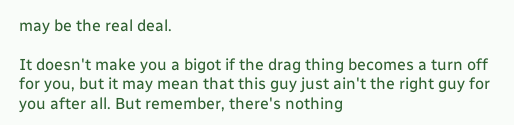may be the real deal.

It doesn't make you a bigot if the drag thing becomes a turn off for you, but it may mean that this guy just ain't the right guy for you after all. But remember, there's nothing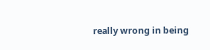really wrong in being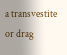a transvestite or drag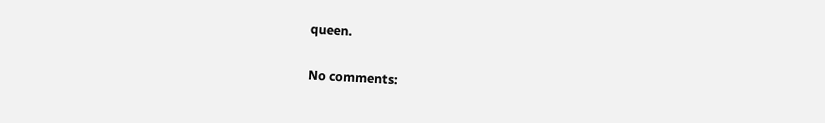queen.

No comments: